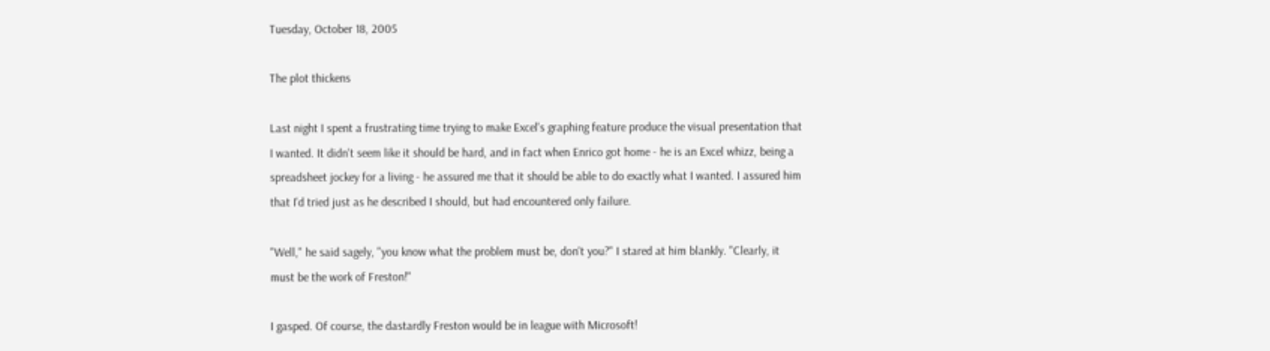Tuesday, October 18, 2005

The plot thickens

Last night I spent a frustrating time trying to make Excel's graphing feature produce the visual presentation that I wanted. It didn't seem like it should be hard, and in fact when Enrico got home - he is an Excel whizz, being a spreadsheet jockey for a living - he assured me that it should be able to do exactly what I wanted. I assured him that I'd tried just as he described I should, but had encountered only failure.

"Well," he said sagely, "you know what the problem must be, don't you?" I stared at him blankly. "Clearly, it must be the work of Freston!"

I gasped. Of course, the dastardly Freston would be in league with Microsoft!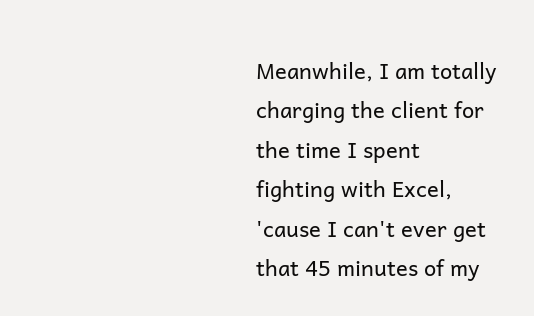Meanwhile, I am totally charging the client for the time I spent fighting with Excel, 'cause I can't ever get that 45 minutes of my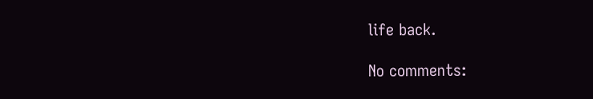life back.

No comments: